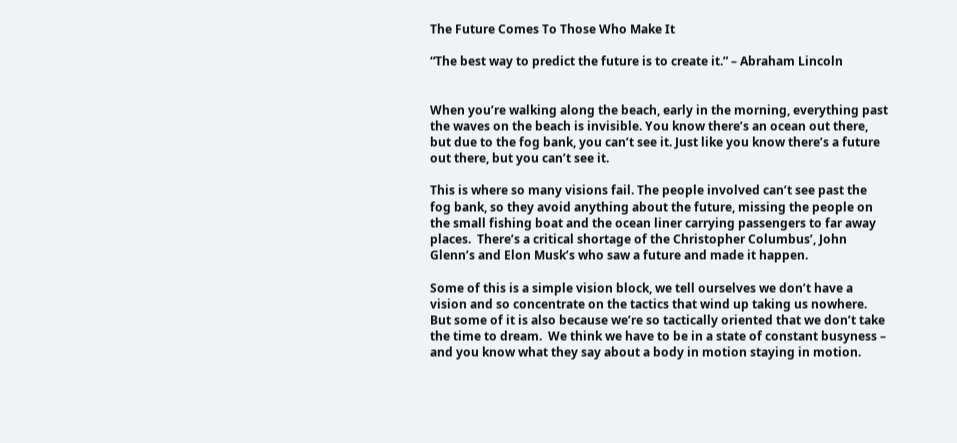The Future Comes To Those Who Make It

“The best way to predict the future is to create it.” – Abraham Lincoln


When you’re walking along the beach, early in the morning, everything past the waves on the beach is invisible. You know there’s an ocean out there, but due to the fog bank, you can’t see it. Just like you know there’s a future out there, but you can’t see it.

This is where so many visions fail. The people involved can’t see past the fog bank, so they avoid anything about the future, missing the people on the small fishing boat and the ocean liner carrying passengers to far away places.  There’s a critical shortage of the Christopher Columbus’, John Glenn’s and Elon Musk’s who saw a future and made it happen.

Some of this is a simple vision block, we tell ourselves we don’t have a vision and so concentrate on the tactics that wind up taking us nowhere.  But some of it is also because we’re so tactically oriented that we don’t take the time to dream.  We think we have to be in a state of constant busyness – and you know what they say about a body in motion staying in motion.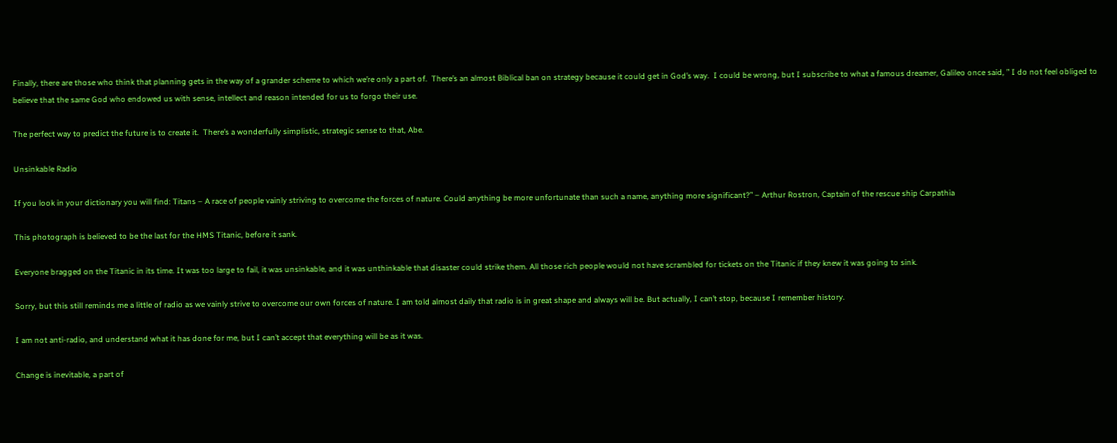Finally, there are those who think that planning gets in the way of a grander scheme to which we’re only a part of.  There’s an almost Biblical ban on strategy because it could get in God’s way.  I could be wrong, but I subscribe to what a famous dreamer, Galileo once said, ” I do not feel obliged to believe that the same God who endowed us with sense, intellect and reason intended for us to forgo their use.

The perfect way to predict the future is to create it.  There’s a wonderfully simplistic, strategic sense to that, Abe.

Unsinkable Radio

If you look in your dictionary you will find: Titans – A race of people vainly striving to overcome the forces of nature. Could anything be more unfortunate than such a name, anything more significant?” – Arthur Rostron, Captain of the rescue ship Carpathia

This photograph is believed to be the last for the HMS Titanic, before it sank.

Everyone bragged on the Titanic in its time. It was too large to fail, it was unsinkable, and it was unthinkable that disaster could strike them. All those rich people would not have scrambled for tickets on the Titanic if they knew it was going to sink.

Sorry, but this still reminds me a little of radio as we vainly strive to overcome our own forces of nature. I am told almost daily that radio is in great shape and always will be. But actually, I can’t stop, because I remember history.

I am not anti-radio, and understand what it has done for me, but I can’t accept that everything will be as it was.

Change is inevitable, a part of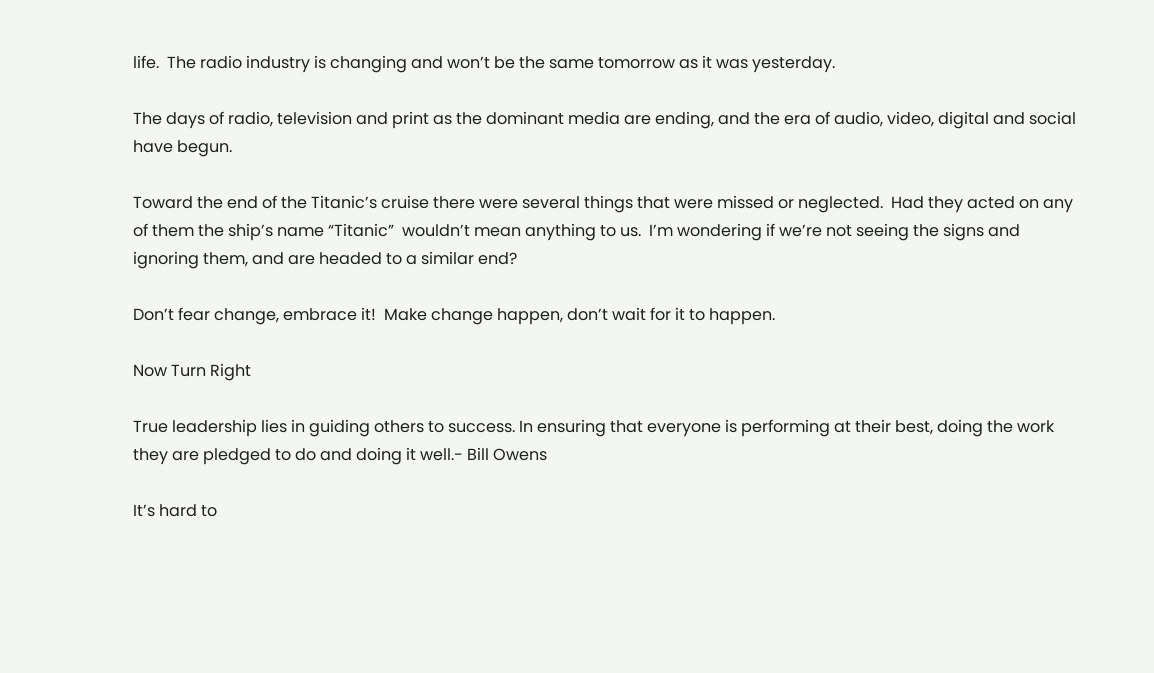life.  The radio industry is changing and won’t be the same tomorrow as it was yesterday.

The days of radio, television and print as the dominant media are ending, and the era of audio, video, digital and social have begun.

Toward the end of the Titanic’s cruise there were several things that were missed or neglected.  Had they acted on any of them the ship’s name “Titanic”  wouldn’t mean anything to us.  I’m wondering if we’re not seeing the signs and ignoring them, and are headed to a similar end?

Don’t fear change, embrace it!  Make change happen, don’t wait for it to happen.

Now Turn Right

True leadership lies in guiding others to success. In ensuring that everyone is performing at their best, doing the work they are pledged to do and doing it well.- Bill Owens

It’s hard to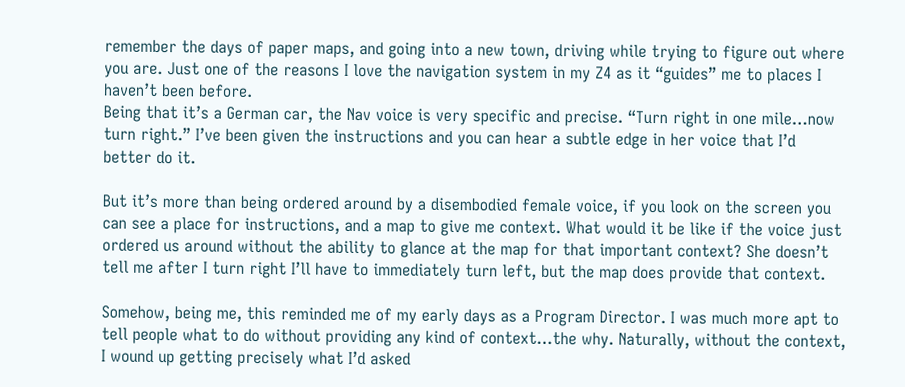remember the days of paper maps, and going into a new town, driving while trying to figure out where you are. Just one of the reasons I love the navigation system in my Z4 as it “guides” me to places I haven’t been before.
Being that it’s a German car, the Nav voice is very specific and precise. “Turn right in one mile…now turn right.” I’ve been given the instructions and you can hear a subtle edge in her voice that I’d better do it.

But it’s more than being ordered around by a disembodied female voice, if you look on the screen you can see a place for instructions, and a map to give me context. What would it be like if the voice just ordered us around without the ability to glance at the map for that important context? She doesn’t tell me after I turn right I’ll have to immediately turn left, but the map does provide that context.

Somehow, being me, this reminded me of my early days as a Program Director. I was much more apt to tell people what to do without providing any kind of context…the why. Naturally, without the context, I wound up getting precisely what I’d asked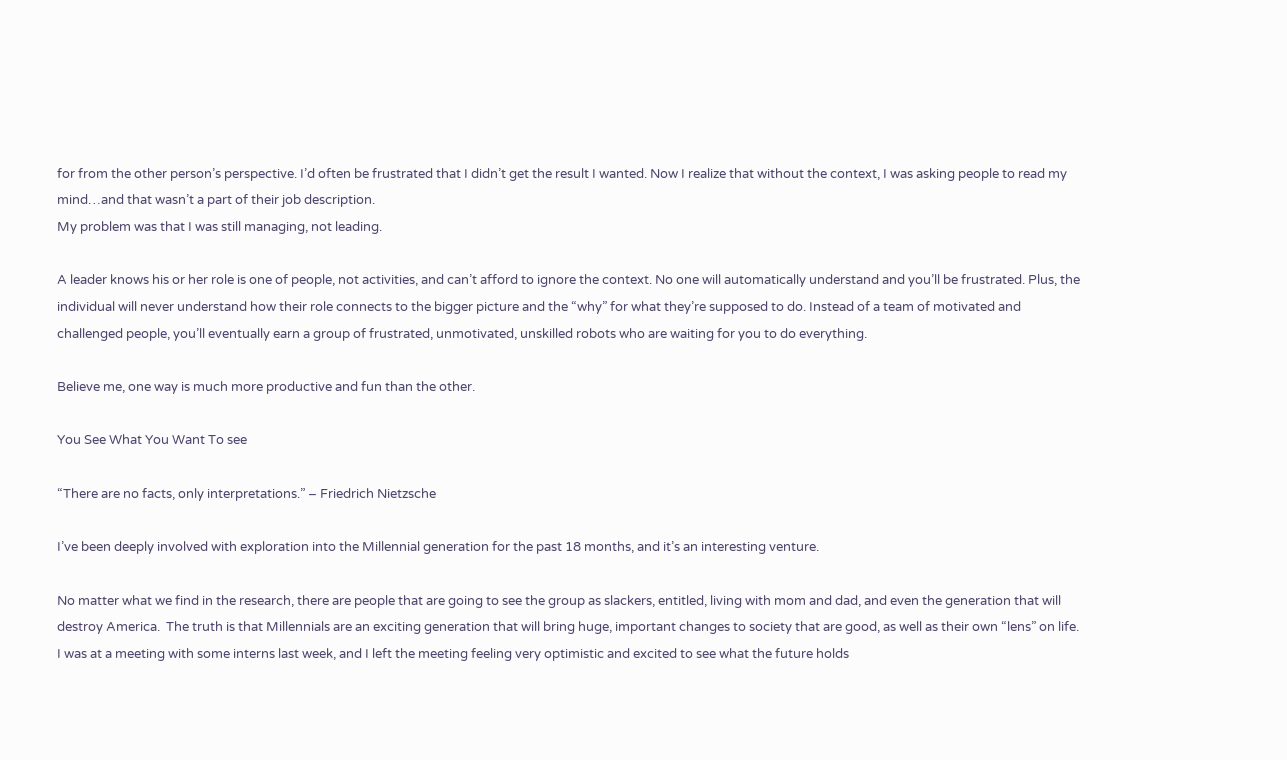for from the other person’s perspective. I’d often be frustrated that I didn’t get the result I wanted. Now I realize that without the context, I was asking people to read my mind…and that wasn’t a part of their job description.
My problem was that I was still managing, not leading.

A leader knows his or her role is one of people, not activities, and can’t afford to ignore the context. No one will automatically understand and you’ll be frustrated. Plus, the individual will never understand how their role connects to the bigger picture and the “why” for what they’re supposed to do. Instead of a team of motivated and challenged people, you’ll eventually earn a group of frustrated, unmotivated, unskilled robots who are waiting for you to do everything.

Believe me, one way is much more productive and fun than the other.

You See What You Want To see

“There are no facts, only interpretations.” – Friedrich Nietzsche

I’ve been deeply involved with exploration into the Millennial generation for the past 18 months, and it’s an interesting venture.

No matter what we find in the research, there are people that are going to see the group as slackers, entitled, living with mom and dad, and even the generation that will destroy America.  The truth is that Millennials are an exciting generation that will bring huge, important changes to society that are good, as well as their own “lens” on life.  I was at a meeting with some interns last week, and I left the meeting feeling very optimistic and excited to see what the future holds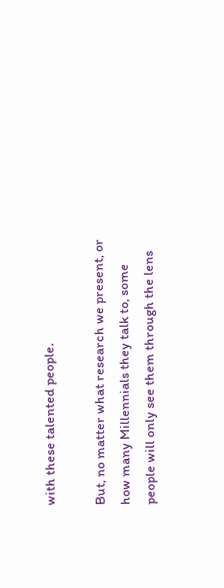with these talented people.

But, no matter what research we present, or how many Millennials they talk to, some people will only see them through the lens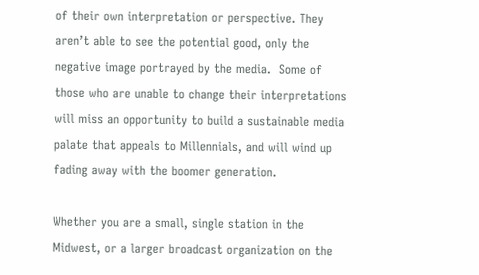of their own interpretation or perspective. They aren’t able to see the potential good, only the negative image portrayed by the media.  Some of those who are unable to change their interpretations will miss an opportunity to build a sustainable media palate that appeals to Millennials, and will wind up fading away with the boomer generation.

Whether you are a small, single station in the Midwest, or a larger broadcast organization on the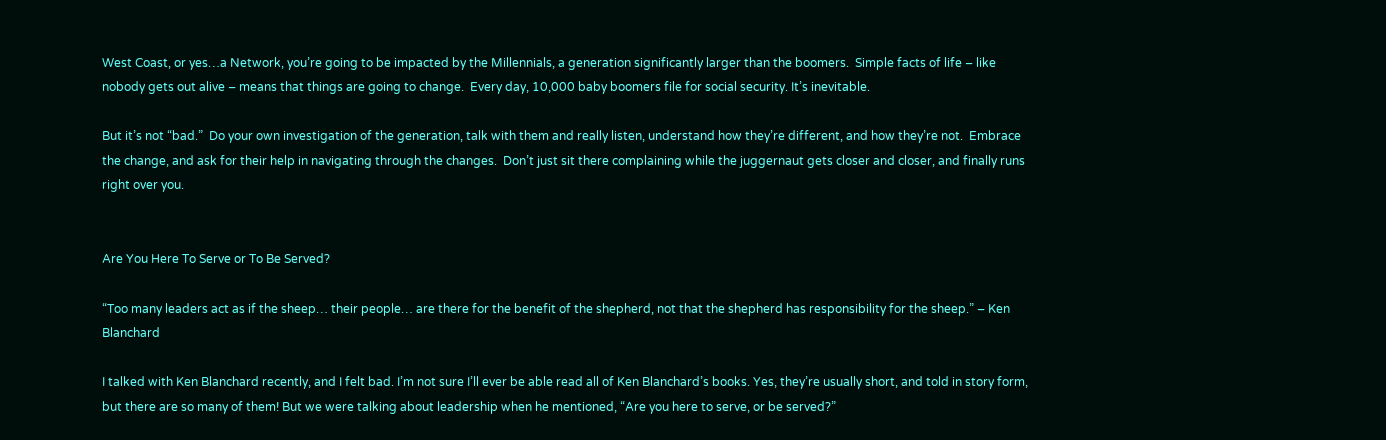West Coast, or yes…a Network, you’re going to be impacted by the Millennials, a generation significantly larger than the boomers.  Simple facts of life – like nobody gets out alive – means that things are going to change.  Every day, 10,000 baby boomers file for social security. It’s inevitable.

But it’s not “bad.”  Do your own investigation of the generation, talk with them and really listen, understand how they’re different, and how they’re not.  Embrace the change, and ask for their help in navigating through the changes.  Don’t just sit there complaining while the juggernaut gets closer and closer, and finally runs right over you.


Are You Here To Serve or To Be Served?

“Too many leaders act as if the sheep… their people… are there for the benefit of the shepherd, not that the shepherd has responsibility for the sheep.” – Ken Blanchard

I talked with Ken Blanchard recently, and I felt bad. I’m not sure I’ll ever be able read all of Ken Blanchard’s books. Yes, they’re usually short, and told in story form, but there are so many of them! But we were talking about leadership when he mentioned, “Are you here to serve, or be served?”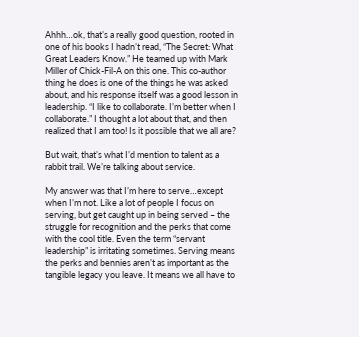Ahhh…ok, that’s a really good question, rooted in one of his books I hadn’t read, “The Secret: What Great Leaders Know.” He teamed up with Mark Miller of Chick-Fil-A on this one. This co-author thing he does is one of the things he was asked about, and his response itself was a good lesson in leadership. “I like to collaborate. I’m better when I collaborate.” I thought a lot about that, and then realized that I am too! Is it possible that we all are?

But wait, that’s what I’d mention to talent as a rabbit trail. We’re talking about service.

My answer was that I’m here to serve…except when I’m not. Like a lot of people I focus on serving, but get caught up in being served – the struggle for recognition and the perks that come with the cool title. Even the term “servant leadership” is irritating sometimes. Serving means the perks and bennies aren’t as important as the tangible legacy you leave. It means we all have to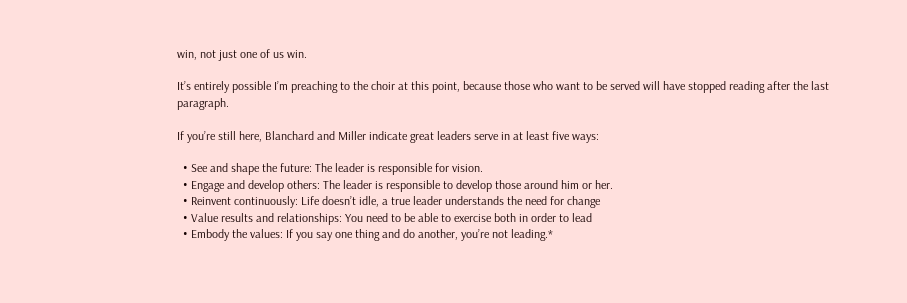win, not just one of us win.

It’s entirely possible I’m preaching to the choir at this point, because those who want to be served will have stopped reading after the last paragraph.

If you’re still here, Blanchard and Miller indicate great leaders serve in at least five ways:

  • See and shape the future: The leader is responsible for vision.
  • Engage and develop others: The leader is responsible to develop those around him or her.
  • Reinvent continuously: Life doesn’t idle, a true leader understands the need for change
  • Value results and relationships: You need to be able to exercise both in order to lead
  • Embody the values: If you say one thing and do another, you’re not leading.*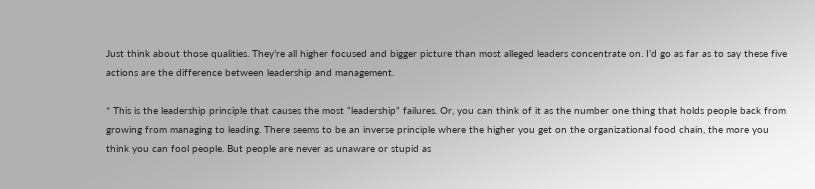Just think about those qualities. They’re all higher focused and bigger picture than most alleged leaders concentrate on. I’d go as far as to say these five actions are the difference between leadership and management.

* This is the leadership principle that causes the most “leadership” failures. Or, you can think of it as the number one thing that holds people back from growing from managing to leading. There seems to be an inverse principle where the higher you get on the organizational food chain, the more you think you can fool people. But people are never as unaware or stupid as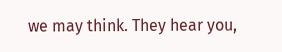we may think. They hear you,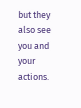but they also see you and your actions.